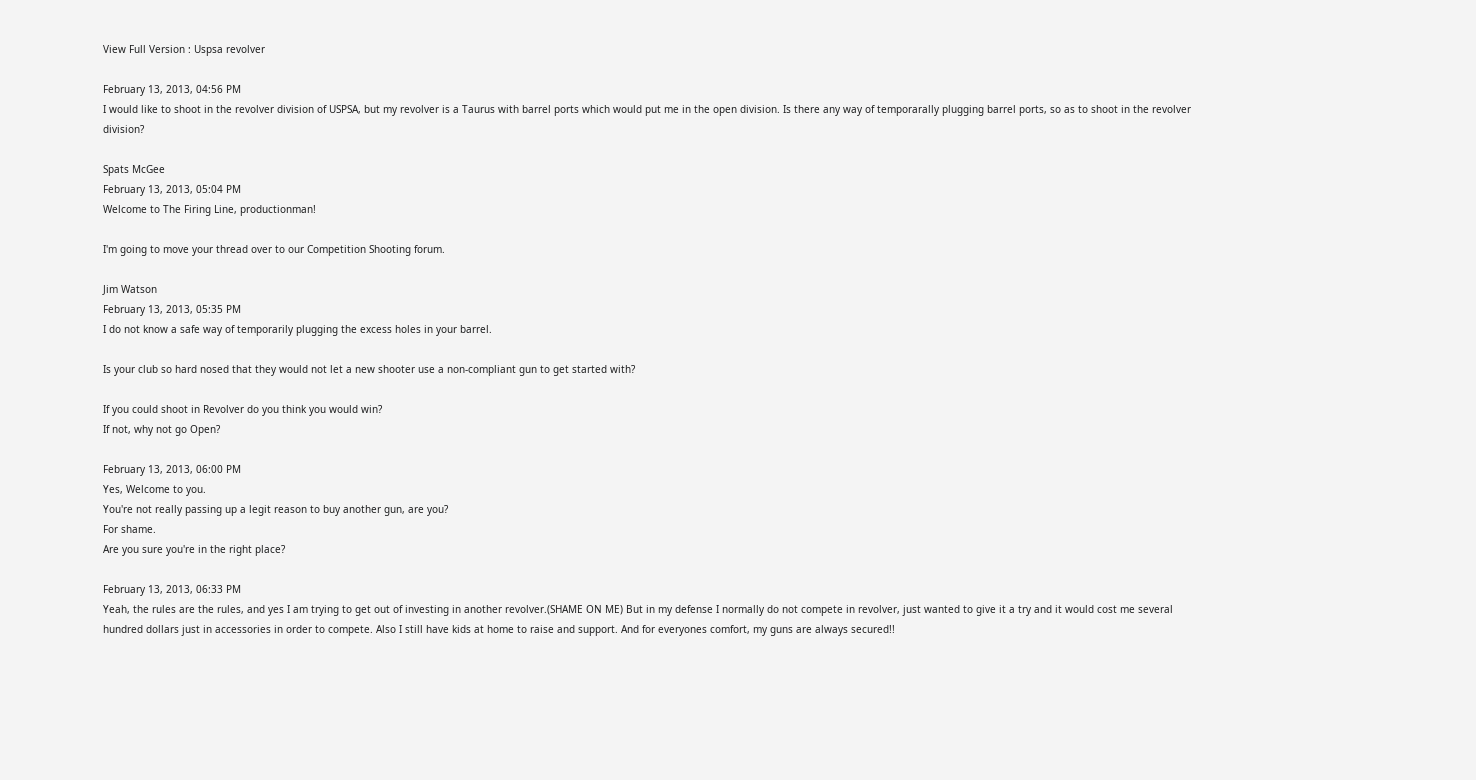View Full Version : Uspsa revolver

February 13, 2013, 04:56 PM
I would like to shoot in the revolver division of USPSA, but my revolver is a Taurus with barrel ports which would put me in the open division. Is there any way of temporarally plugging barrel ports, so as to shoot in the revolver division?

Spats McGee
February 13, 2013, 05:04 PM
Welcome to The Firing Line, productionman!

I'm going to move your thread over to our Competition Shooting forum.

Jim Watson
February 13, 2013, 05:35 PM
I do not know a safe way of temporarily plugging the excess holes in your barrel.

Is your club so hard nosed that they would not let a new shooter use a non-compliant gun to get started with?

If you could shoot in Revolver do you think you would win?
If not, why not go Open?

February 13, 2013, 06:00 PM
Yes, Welcome to you.
You're not really passing up a legit reason to buy another gun, are you?
For shame.
Are you sure you're in the right place?

February 13, 2013, 06:33 PM
Yeah, the rules are the rules, and yes I am trying to get out of investing in another revolver.(SHAME ON ME) But in my defense I normally do not compete in revolver, just wanted to give it a try and it would cost me several hundred dollars just in accessories in order to compete. Also I still have kids at home to raise and support. And for everyones comfort, my guns are always secured!!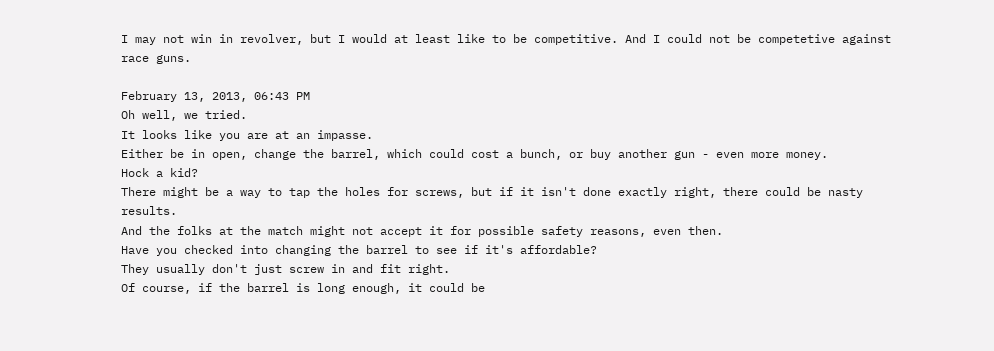I may not win in revolver, but I would at least like to be competitive. And I could not be competetive against race guns.

February 13, 2013, 06:43 PM
Oh well, we tried.
It looks like you are at an impasse.
Either be in open, change the barrel, which could cost a bunch, or buy another gun - even more money.
Hock a kid?
There might be a way to tap the holes for screws, but if it isn't done exactly right, there could be nasty results.
And the folks at the match might not accept it for possible safety reasons, even then.
Have you checked into changing the barrel to see if it's affordable?
They usually don't just screw in and fit right.
Of course, if the barrel is long enough, it could be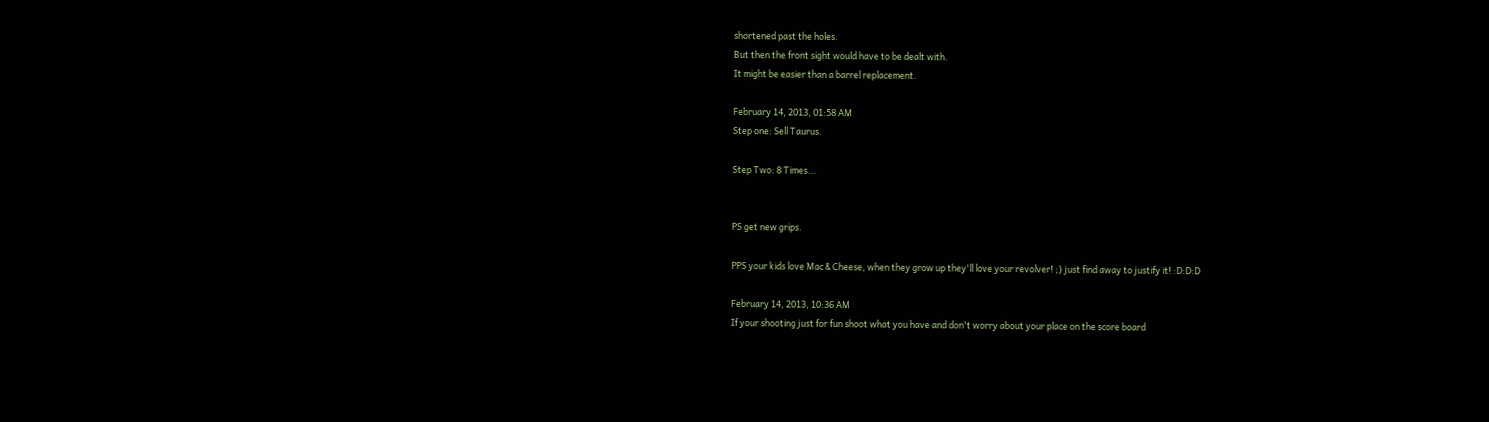shortened past the holes.
But then the front sight would have to be dealt with.
It might be easier than a barrel replacement.

February 14, 2013, 01:58 AM
Step one: Sell Taurus.

Step Two: 8 Times...


PS get new grips.

PPS your kids love Mac & Cheese, when they grow up they'll love your revolver! ;) just find away to justify it! :D:D:D

February 14, 2013, 10:36 AM
If your shooting just for fun shoot what you have and don't worry about your place on the score board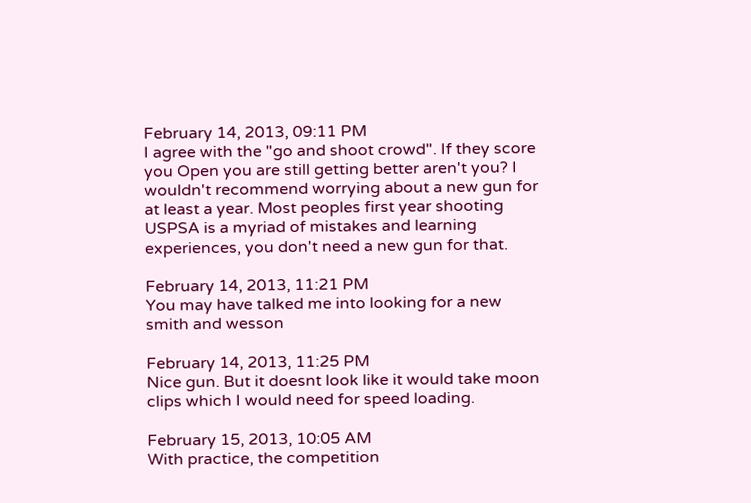February 14, 2013, 09:11 PM
I agree with the "go and shoot crowd". If they score you Open you are still getting better aren't you? I wouldn't recommend worrying about a new gun for at least a year. Most peoples first year shooting USPSA is a myriad of mistakes and learning experiences, you don't need a new gun for that.

February 14, 2013, 11:21 PM
You may have talked me into looking for a new smith and wesson

February 14, 2013, 11:25 PM
Nice gun. But it doesnt look like it would take moon clips which I would need for speed loading.

February 15, 2013, 10:05 AM
With practice, the competition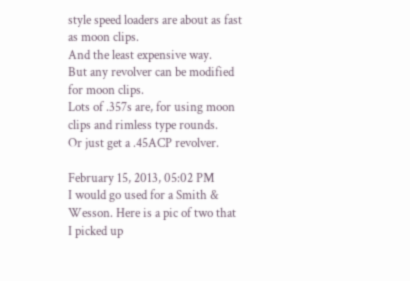style speed loaders are about as fast as moon clips.
And the least expensive way.
But any revolver can be modified for moon clips.
Lots of .357s are, for using moon clips and rimless type rounds.
Or just get a .45ACP revolver.

February 15, 2013, 05:02 PM
I would go used for a Smith & Wesson. Here is a pic of two that I picked up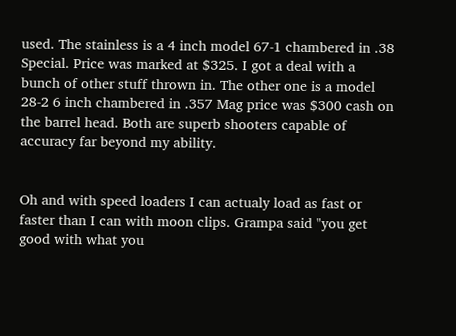used. The stainless is a 4 inch model 67-1 chambered in .38 Special. Price was marked at $325. I got a deal with a bunch of other stuff thrown in. The other one is a model 28-2 6 inch chambered in .357 Mag price was $300 cash on the barrel head. Both are superb shooters capable of accuracy far beyond my ability.


Oh and with speed loaders I can actualy load as fast or faster than I can with moon clips. Grampa said "you get good with what you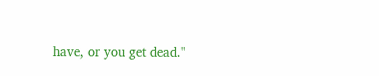have, or you get dead."